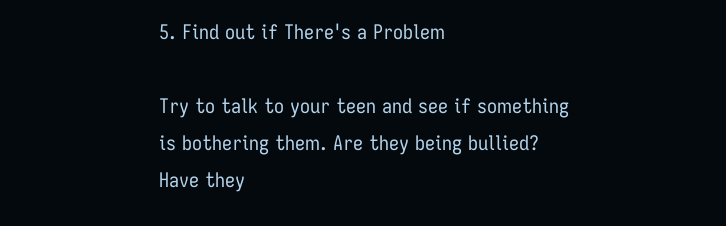5. Find out if There's a Problem

Try to talk to your teen and see if something is bothering them. Are they being bullied? Have they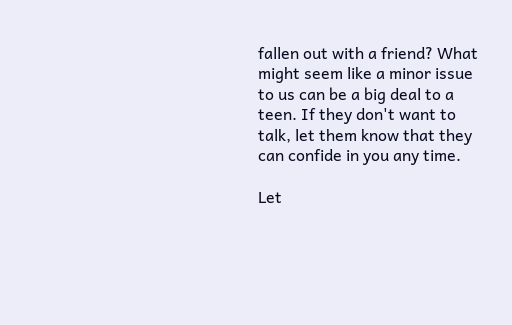fallen out with a friend? What might seem like a minor issue to us can be a big deal to a teen. If they don't want to talk, let them know that they can confide in you any time.

Let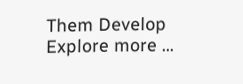Them Develop
Explore more ...